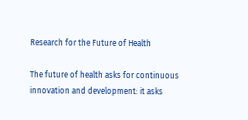Research for the Future of Health

The future of health asks for continuous innovation and development: it asks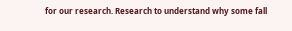for our research. Research to understand why some fall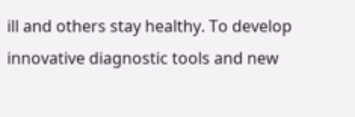ill and others stay healthy. To develop innovative diagnostic tools and new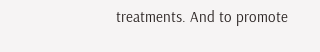treatments. And to promote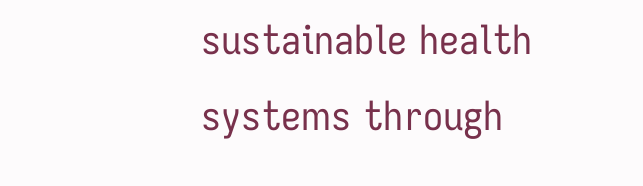sustainable health systems through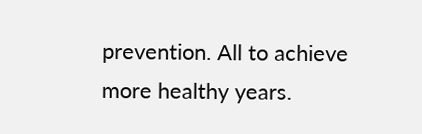prevention. All to achieve more healthy years.